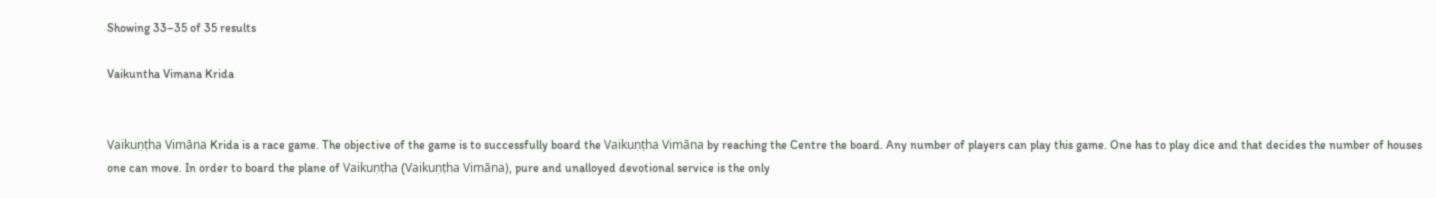Showing 33–35 of 35 results

Vaikuntha Vimana Krida


Vaikuṇṭha Vimāna Krida is a race game. The objective of the game is to successfully board the Vaikuṇṭha Vimāna by reaching the Centre the board. Any number of players can play this game. One has to play dice and that decides the number of houses one can move. In order to board the plane of Vaikuṇṭha (Vaikuṇṭha Vimāna), pure and unalloyed devotional service is the only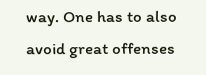way. One has to also avoid great offenses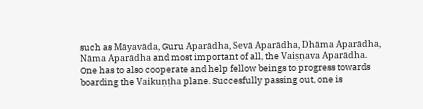such as Māyavāda, Guru Aparādha, Sevā Aparādha, Dhāma Aparādha, Nāma Aparādha and most important of all, the Vaiṣṇava Aparādha. One has to also cooperate and help fellow beings to progress towards boarding the Vaikuṇṭha plane. Succesfully passing out, one is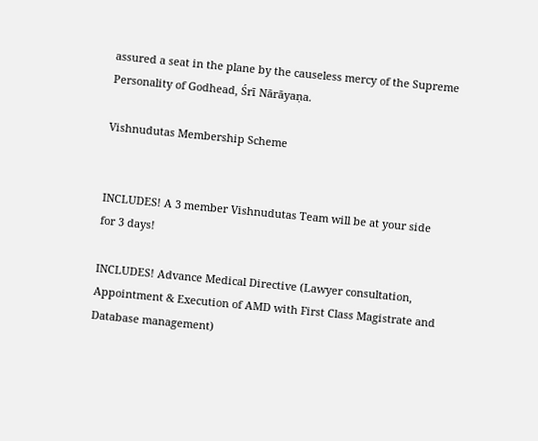assured a seat in the plane by the causeless mercy of the Supreme Personality of Godhead, Śrī Nārāyaṇa.

Vishnudutas Membership Scheme


INCLUDES! A 3 member Vishnudutas Team will be at your side for 3 days!

INCLUDES! Advance Medical Directive (Lawyer consultation, Appointment & Execution of AMD with First Class Magistrate and Database management)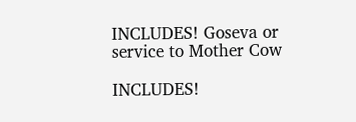INCLUDES! Goseva or service to Mother Cow

INCLUDES!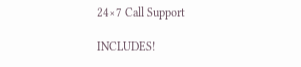24×7 Call Support

INCLUDES!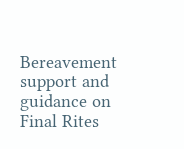Bereavement support and guidance on Final Rites